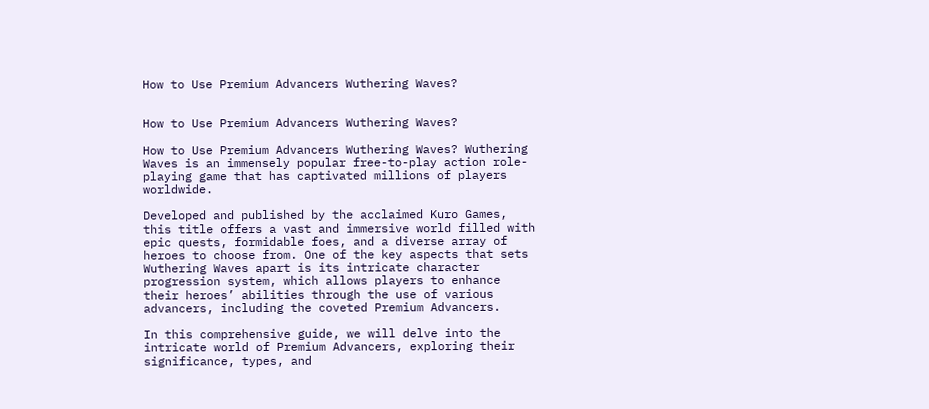How to Use Premium Advancers Wuthering Waves?


How to Use Premium Advancers Wuthering Waves?

How to Use Premium Advancers Wuthering Waves? Wuthering Waves is an immensely popular free-to-play action role-playing game that has captivated millions of players worldwide.

Developed and published by the acclaimed Kuro Games, this title offers a vast and immersive world filled with epic quests, formidable foes, and a diverse array of heroes to choose from. One of the key aspects that sets Wuthering Waves apart is its intricate character progression system, which allows players to enhance their heroes’ abilities through the use of various advancers, including the coveted Premium Advancers.

In this comprehensive guide, we will delve into the intricate world of Premium Advancers, exploring their significance, types, and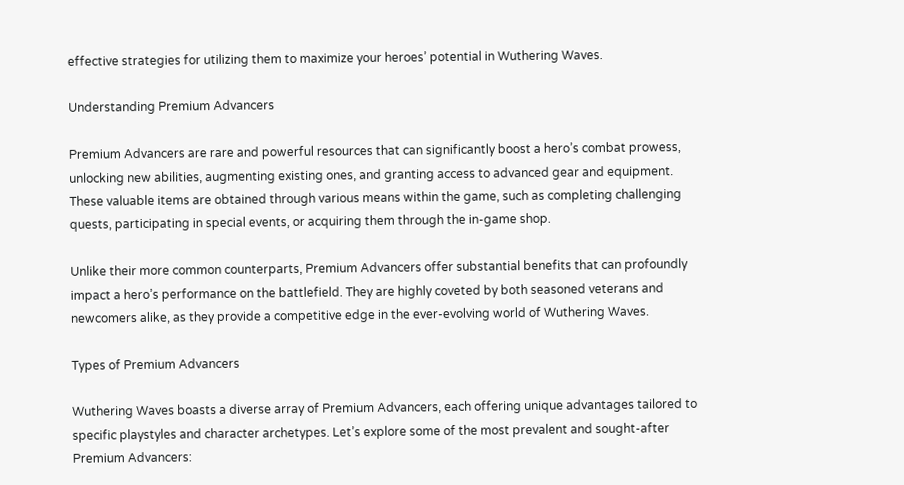effective strategies for utilizing them to maximize your heroes’ potential in Wuthering Waves.

Understanding Premium Advancers

Premium Advancers are rare and powerful resources that can significantly boost a hero’s combat prowess, unlocking new abilities, augmenting existing ones, and granting access to advanced gear and equipment. These valuable items are obtained through various means within the game, such as completing challenging quests, participating in special events, or acquiring them through the in-game shop.

Unlike their more common counterparts, Premium Advancers offer substantial benefits that can profoundly impact a hero’s performance on the battlefield. They are highly coveted by both seasoned veterans and newcomers alike, as they provide a competitive edge in the ever-evolving world of Wuthering Waves.

Types of Premium Advancers

Wuthering Waves boasts a diverse array of Premium Advancers, each offering unique advantages tailored to specific playstyles and character archetypes. Let’s explore some of the most prevalent and sought-after Premium Advancers: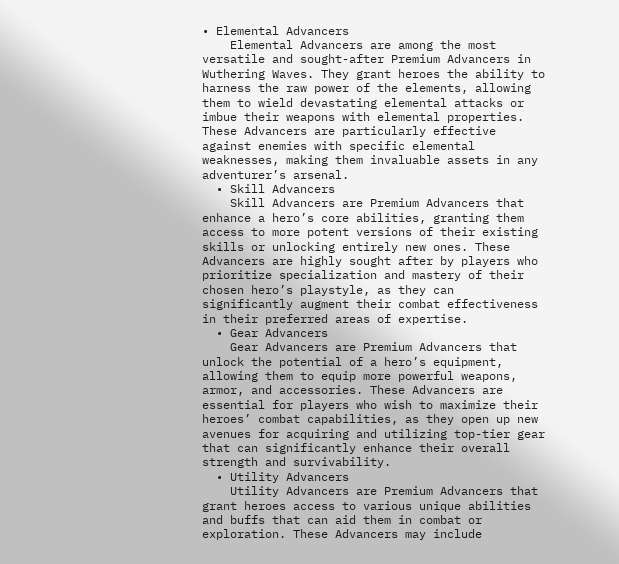• Elemental Advancers
    Elemental Advancers are among the most versatile and sought-after Premium Advancers in Wuthering Waves. They grant heroes the ability to harness the raw power of the elements, allowing them to wield devastating elemental attacks or imbue their weapons with elemental properties. These Advancers are particularly effective against enemies with specific elemental weaknesses, making them invaluable assets in any adventurer’s arsenal.
  • Skill Advancers
    Skill Advancers are Premium Advancers that enhance a hero’s core abilities, granting them access to more potent versions of their existing skills or unlocking entirely new ones. These Advancers are highly sought after by players who prioritize specialization and mastery of their chosen hero’s playstyle, as they can significantly augment their combat effectiveness in their preferred areas of expertise.
  • Gear Advancers
    Gear Advancers are Premium Advancers that unlock the potential of a hero’s equipment, allowing them to equip more powerful weapons, armor, and accessories. These Advancers are essential for players who wish to maximize their heroes’ combat capabilities, as they open up new avenues for acquiring and utilizing top-tier gear that can significantly enhance their overall strength and survivability.
  • Utility Advancers
    Utility Advancers are Premium Advancers that grant heroes access to various unique abilities and buffs that can aid them in combat or exploration. These Advancers may include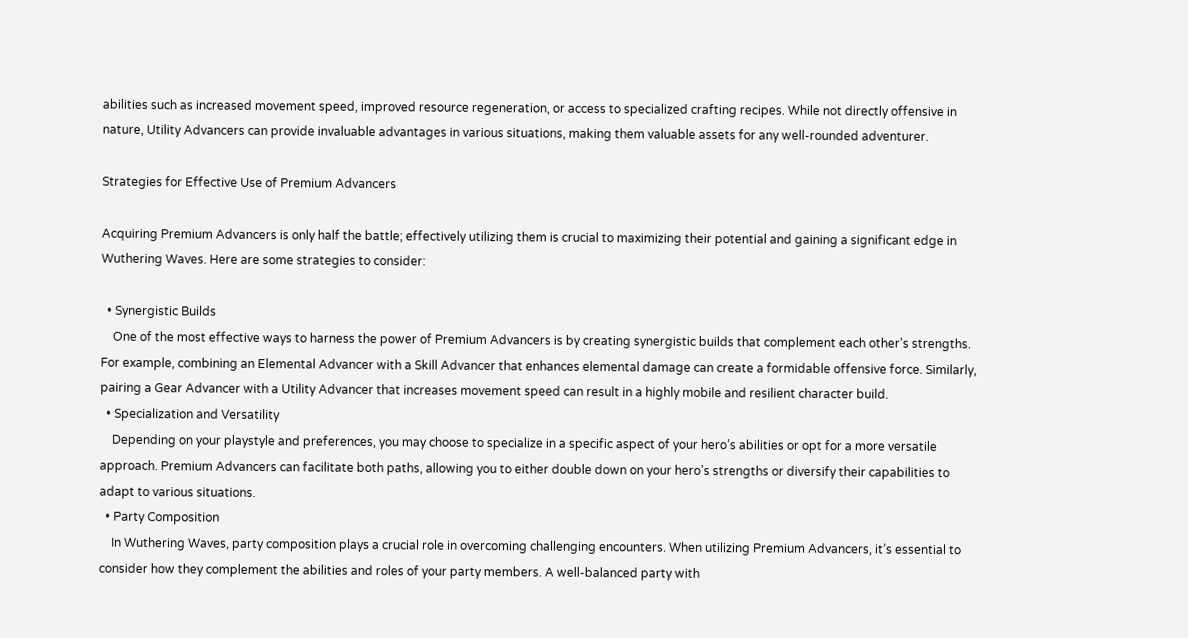abilities such as increased movement speed, improved resource regeneration, or access to specialized crafting recipes. While not directly offensive in nature, Utility Advancers can provide invaluable advantages in various situations, making them valuable assets for any well-rounded adventurer.

Strategies for Effective Use of Premium Advancers

Acquiring Premium Advancers is only half the battle; effectively utilizing them is crucial to maximizing their potential and gaining a significant edge in Wuthering Waves. Here are some strategies to consider:

  • Synergistic Builds
    One of the most effective ways to harness the power of Premium Advancers is by creating synergistic builds that complement each other’s strengths. For example, combining an Elemental Advancer with a Skill Advancer that enhances elemental damage can create a formidable offensive force. Similarly, pairing a Gear Advancer with a Utility Advancer that increases movement speed can result in a highly mobile and resilient character build.
  • Specialization and Versatility
    Depending on your playstyle and preferences, you may choose to specialize in a specific aspect of your hero’s abilities or opt for a more versatile approach. Premium Advancers can facilitate both paths, allowing you to either double down on your hero’s strengths or diversify their capabilities to adapt to various situations.
  • Party Composition
    In Wuthering Waves, party composition plays a crucial role in overcoming challenging encounters. When utilizing Premium Advancers, it’s essential to consider how they complement the abilities and roles of your party members. A well-balanced party with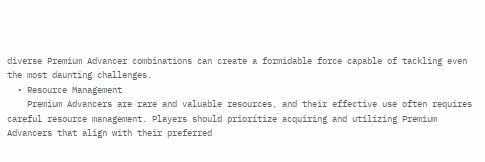diverse Premium Advancer combinations can create a formidable force capable of tackling even the most daunting challenges.
  • Resource Management
    Premium Advancers are rare and valuable resources, and their effective use often requires careful resource management. Players should prioritize acquiring and utilizing Premium Advancers that align with their preferred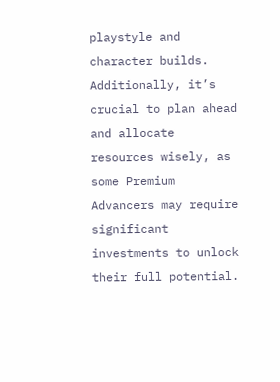playstyle and character builds. Additionally, it’s crucial to plan ahead and allocate resources wisely, as some Premium Advancers may require significant investments to unlock their full potential.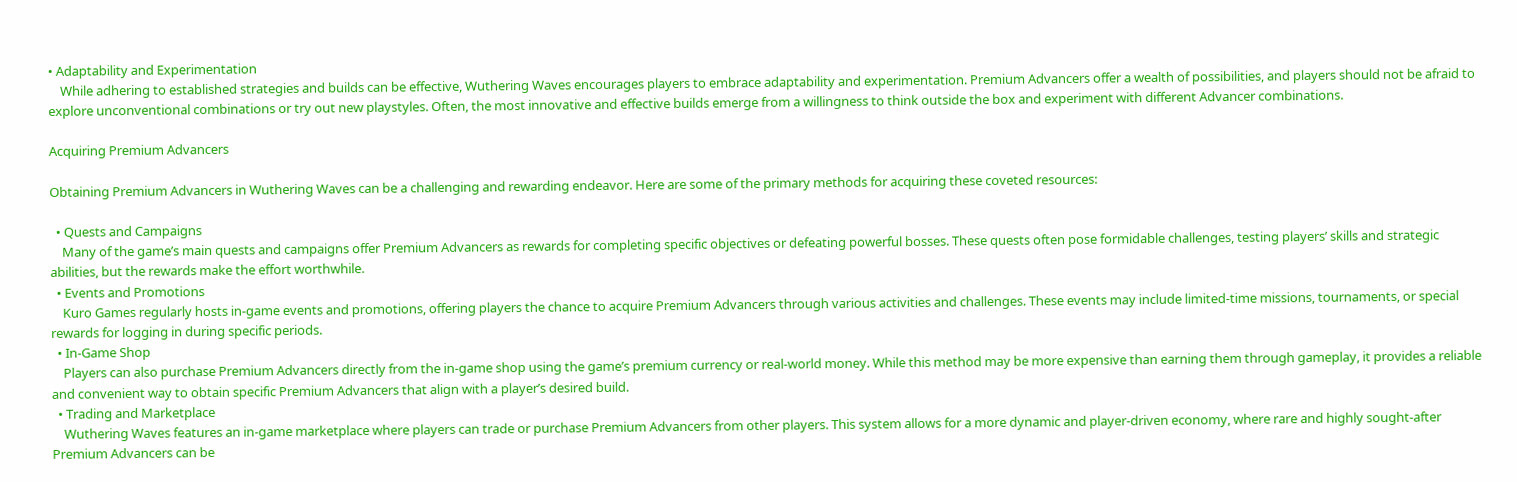• Adaptability and Experimentation
    While adhering to established strategies and builds can be effective, Wuthering Waves encourages players to embrace adaptability and experimentation. Premium Advancers offer a wealth of possibilities, and players should not be afraid to explore unconventional combinations or try out new playstyles. Often, the most innovative and effective builds emerge from a willingness to think outside the box and experiment with different Advancer combinations.

Acquiring Premium Advancers

Obtaining Premium Advancers in Wuthering Waves can be a challenging and rewarding endeavor. Here are some of the primary methods for acquiring these coveted resources:

  • Quests and Campaigns
    Many of the game’s main quests and campaigns offer Premium Advancers as rewards for completing specific objectives or defeating powerful bosses. These quests often pose formidable challenges, testing players’ skills and strategic abilities, but the rewards make the effort worthwhile.
  • Events and Promotions
    Kuro Games regularly hosts in-game events and promotions, offering players the chance to acquire Premium Advancers through various activities and challenges. These events may include limited-time missions, tournaments, or special rewards for logging in during specific periods.
  • In-Game Shop
    Players can also purchase Premium Advancers directly from the in-game shop using the game’s premium currency or real-world money. While this method may be more expensive than earning them through gameplay, it provides a reliable and convenient way to obtain specific Premium Advancers that align with a player’s desired build.
  • Trading and Marketplace
    Wuthering Waves features an in-game marketplace where players can trade or purchase Premium Advancers from other players. This system allows for a more dynamic and player-driven economy, where rare and highly sought-after Premium Advancers can be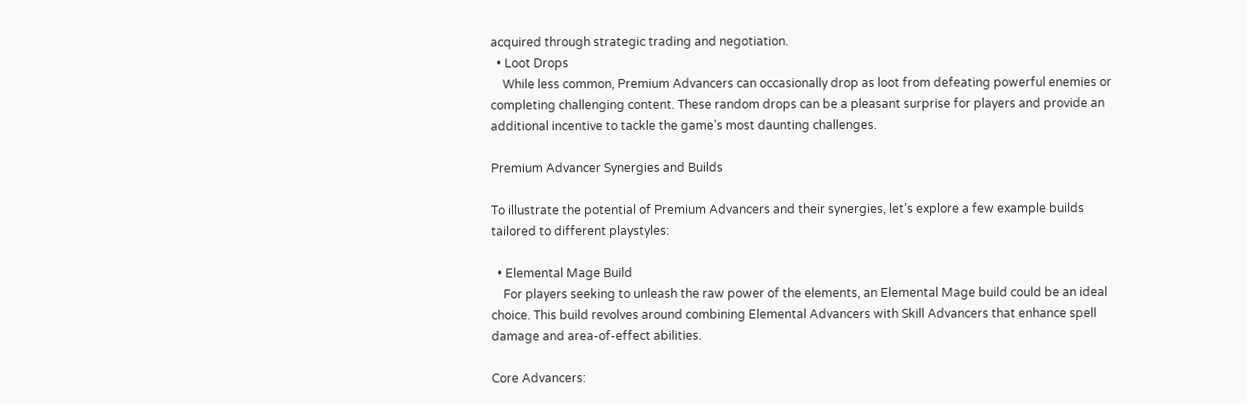acquired through strategic trading and negotiation.
  • Loot Drops
    While less common, Premium Advancers can occasionally drop as loot from defeating powerful enemies or completing challenging content. These random drops can be a pleasant surprise for players and provide an additional incentive to tackle the game’s most daunting challenges.

Premium Advancer Synergies and Builds

To illustrate the potential of Premium Advancers and their synergies, let’s explore a few example builds tailored to different playstyles:

  • Elemental Mage Build
    For players seeking to unleash the raw power of the elements, an Elemental Mage build could be an ideal choice. This build revolves around combining Elemental Advancers with Skill Advancers that enhance spell damage and area-of-effect abilities.

Core Advancers: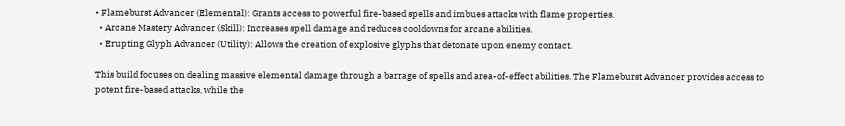• Flameburst Advancer (Elemental): Grants access to powerful fire-based spells and imbues attacks with flame properties.
  • Arcane Mastery Advancer (Skill): Increases spell damage and reduces cooldowns for arcane abilities.
  • Erupting Glyph Advancer (Utility): Allows the creation of explosive glyphs that detonate upon enemy contact.

This build focuses on dealing massive elemental damage through a barrage of spells and area-of-effect abilities. The Flameburst Advancer provides access to potent fire-based attacks, while the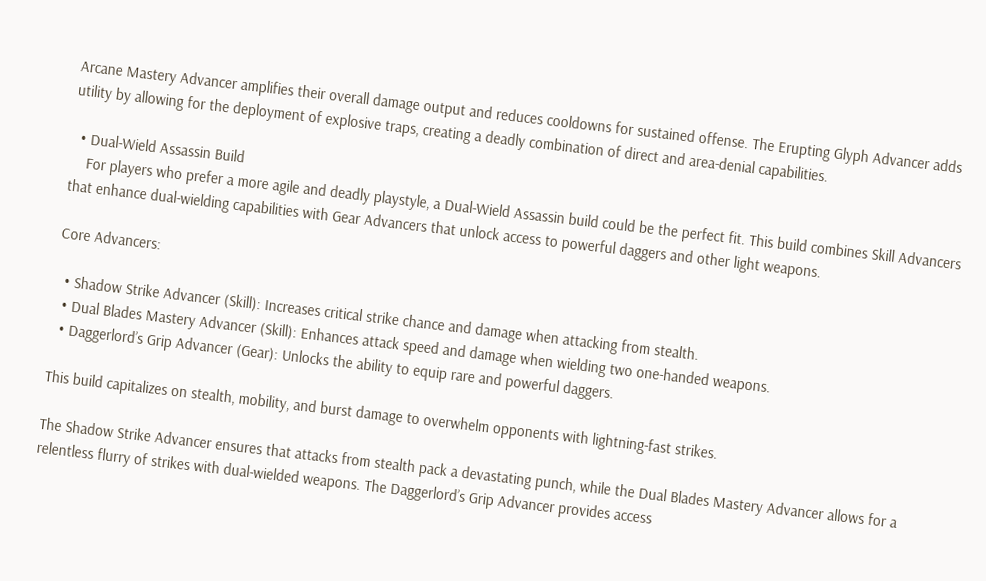Arcane Mastery Advancer amplifies their overall damage output and reduces cooldowns for sustained offense. The Erupting Glyph Advancer adds utility by allowing for the deployment of explosive traps, creating a deadly combination of direct and area-denial capabilities.

  • Dual-Wield Assassin Build
    For players who prefer a more agile and deadly playstyle, a Dual-Wield Assassin build could be the perfect fit. This build combines Skill Advancers that enhance dual-wielding capabilities with Gear Advancers that unlock access to powerful daggers and other light weapons.

Core Advancers:

  • Shadow Strike Advancer (Skill): Increases critical strike chance and damage when attacking from stealth.
  • Dual Blades Mastery Advancer (Skill): Enhances attack speed and damage when wielding two one-handed weapons.
  • Daggerlord’s Grip Advancer (Gear): Unlocks the ability to equip rare and powerful daggers.

This build capitalizes on stealth, mobility, and burst damage to overwhelm opponents with lightning-fast strikes.

The Shadow Strike Advancer ensures that attacks from stealth pack a devastating punch, while the Dual Blades Mastery Advancer allows for a relentless flurry of strikes with dual-wielded weapons. The Daggerlord’s Grip Advancer provides access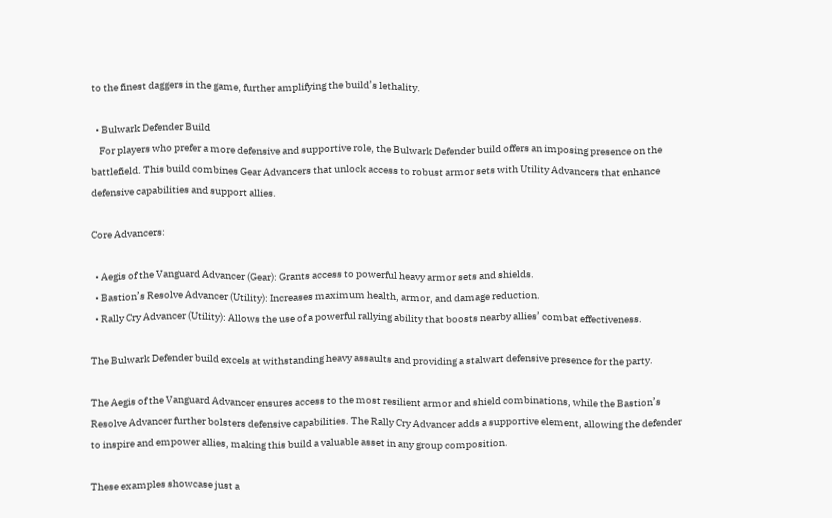to the finest daggers in the game, further amplifying the build’s lethality.

  • Bulwark Defender Build
    For players who prefer a more defensive and supportive role, the Bulwark Defender build offers an imposing presence on the battlefield. This build combines Gear Advancers that unlock access to robust armor sets with Utility Advancers that enhance defensive capabilities and support allies.

Core Advancers:

  • Aegis of the Vanguard Advancer (Gear): Grants access to powerful heavy armor sets and shields.
  • Bastion’s Resolve Advancer (Utility): Increases maximum health, armor, and damage reduction.
  • Rally Cry Advancer (Utility): Allows the use of a powerful rallying ability that boosts nearby allies’ combat effectiveness.

The Bulwark Defender build excels at withstanding heavy assaults and providing a stalwart defensive presence for the party.

The Aegis of the Vanguard Advancer ensures access to the most resilient armor and shield combinations, while the Bastion’s Resolve Advancer further bolsters defensive capabilities. The Rally Cry Advancer adds a supportive element, allowing the defender to inspire and empower allies, making this build a valuable asset in any group composition.

These examples showcase just a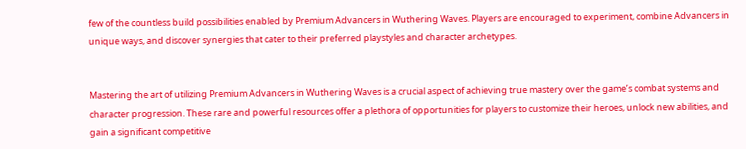few of the countless build possibilities enabled by Premium Advancers in Wuthering Waves. Players are encouraged to experiment, combine Advancers in unique ways, and discover synergies that cater to their preferred playstyles and character archetypes.


Mastering the art of utilizing Premium Advancers in Wuthering Waves is a crucial aspect of achieving true mastery over the game’s combat systems and character progression. These rare and powerful resources offer a plethora of opportunities for players to customize their heroes, unlock new abilities, and gain a significant competitive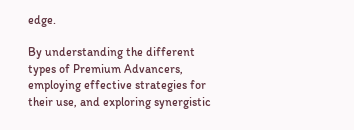edge.

By understanding the different types of Premium Advancers, employing effective strategies for their use, and exploring synergistic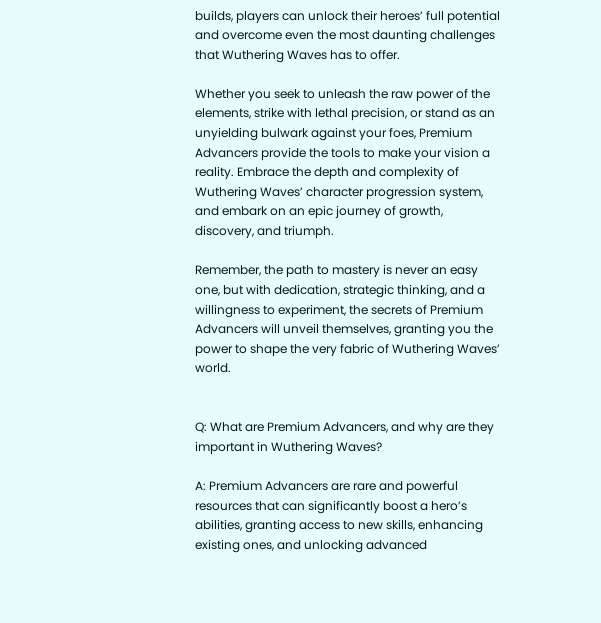builds, players can unlock their heroes’ full potential and overcome even the most daunting challenges that Wuthering Waves has to offer.

Whether you seek to unleash the raw power of the elements, strike with lethal precision, or stand as an unyielding bulwark against your foes, Premium Advancers provide the tools to make your vision a reality. Embrace the depth and complexity of Wuthering Waves’ character progression system, and embark on an epic journey of growth, discovery, and triumph.

Remember, the path to mastery is never an easy one, but with dedication, strategic thinking, and a willingness to experiment, the secrets of Premium Advancers will unveil themselves, granting you the power to shape the very fabric of Wuthering Waves’ world.


Q: What are Premium Advancers, and why are they important in Wuthering Waves?

A: Premium Advancers are rare and powerful resources that can significantly boost a hero’s abilities, granting access to new skills, enhancing existing ones, and unlocking advanced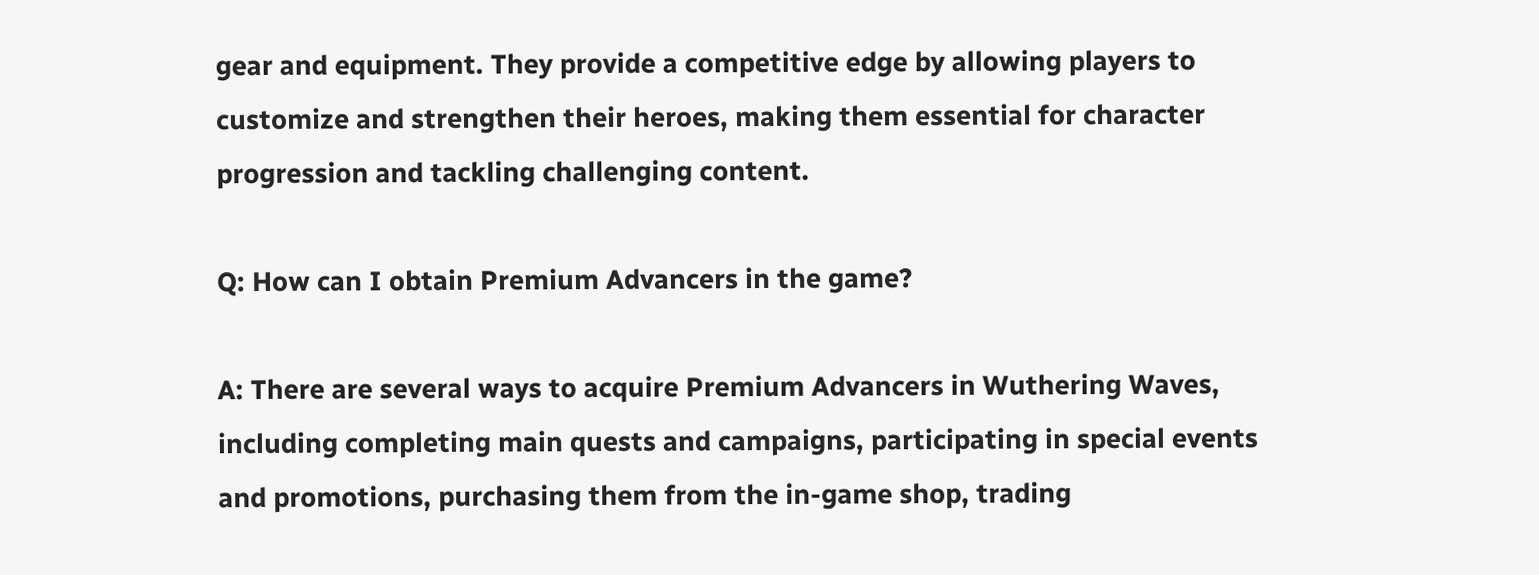gear and equipment. They provide a competitive edge by allowing players to customize and strengthen their heroes, making them essential for character progression and tackling challenging content.

Q: How can I obtain Premium Advancers in the game?

A: There are several ways to acquire Premium Advancers in Wuthering Waves, including completing main quests and campaigns, participating in special events and promotions, purchasing them from the in-game shop, trading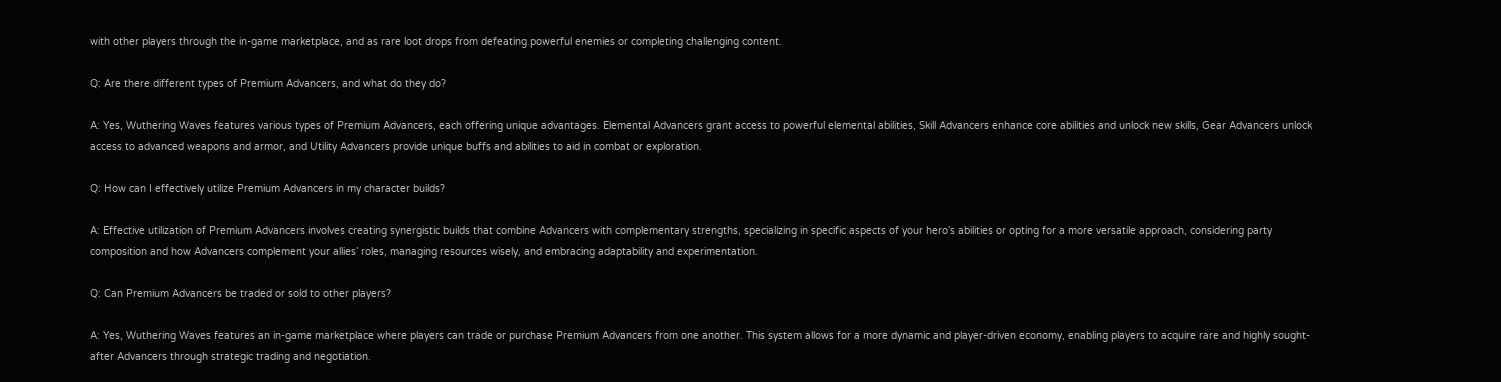with other players through the in-game marketplace, and as rare loot drops from defeating powerful enemies or completing challenging content.

Q: Are there different types of Premium Advancers, and what do they do?

A: Yes, Wuthering Waves features various types of Premium Advancers, each offering unique advantages. Elemental Advancers grant access to powerful elemental abilities, Skill Advancers enhance core abilities and unlock new skills, Gear Advancers unlock access to advanced weapons and armor, and Utility Advancers provide unique buffs and abilities to aid in combat or exploration.

Q: How can I effectively utilize Premium Advancers in my character builds?

A: Effective utilization of Premium Advancers involves creating synergistic builds that combine Advancers with complementary strengths, specializing in specific aspects of your hero’s abilities or opting for a more versatile approach, considering party composition and how Advancers complement your allies’ roles, managing resources wisely, and embracing adaptability and experimentation.

Q: Can Premium Advancers be traded or sold to other players?

A: Yes, Wuthering Waves features an in-game marketplace where players can trade or purchase Premium Advancers from one another. This system allows for a more dynamic and player-driven economy, enabling players to acquire rare and highly sought-after Advancers through strategic trading and negotiation.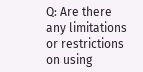Q: Are there any limitations or restrictions on using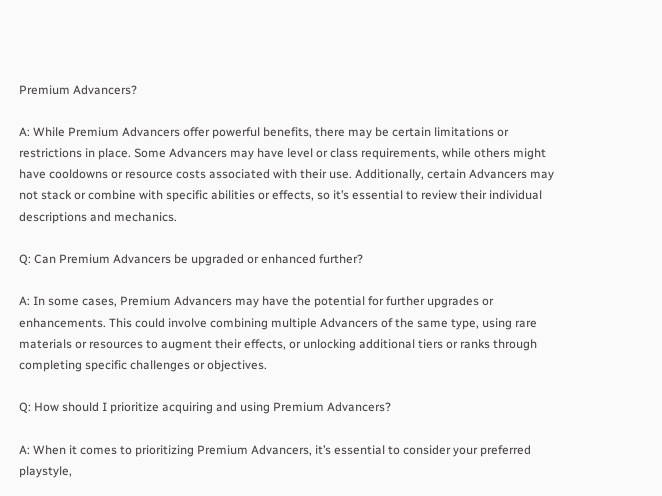Premium Advancers?

A: While Premium Advancers offer powerful benefits, there may be certain limitations or restrictions in place. Some Advancers may have level or class requirements, while others might have cooldowns or resource costs associated with their use. Additionally, certain Advancers may not stack or combine with specific abilities or effects, so it’s essential to review their individual descriptions and mechanics.

Q: Can Premium Advancers be upgraded or enhanced further?

A: In some cases, Premium Advancers may have the potential for further upgrades or enhancements. This could involve combining multiple Advancers of the same type, using rare materials or resources to augment their effects, or unlocking additional tiers or ranks through completing specific challenges or objectives.

Q: How should I prioritize acquiring and using Premium Advancers?

A: When it comes to prioritizing Premium Advancers, it’s essential to consider your preferred playstyle,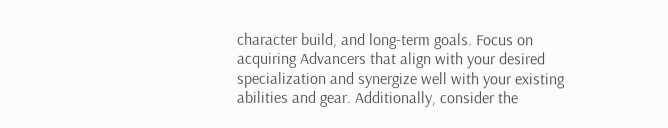character build, and long-term goals. Focus on acquiring Advancers that align with your desired specialization and synergize well with your existing abilities and gear. Additionally, consider the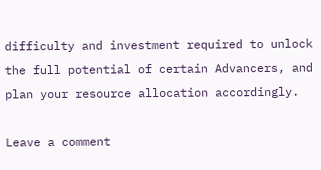difficulty and investment required to unlock the full potential of certain Advancers, and plan your resource allocation accordingly.

Leave a comment